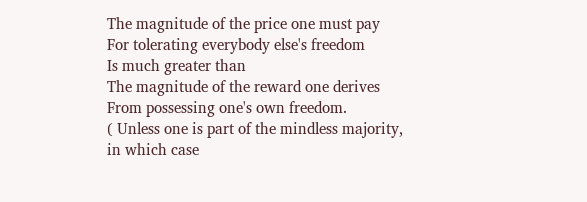The magnitude of the price one must pay
For tolerating everybody else's freedom
Is much greater than
The magnitude of the reward one derives
From possessing one's own freedom.
( Unless one is part of the mindless majority,
in which case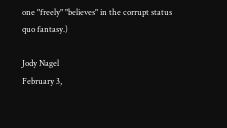one "freely" "believes" in the corrupt status quo fantasy.)

Jody Nagel
February 3,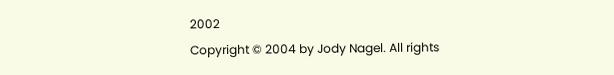2002
Copyright © 2004 by Jody Nagel. All rights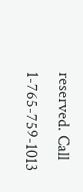reserved. Call 1-765-759-1013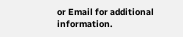or Email for additional information.